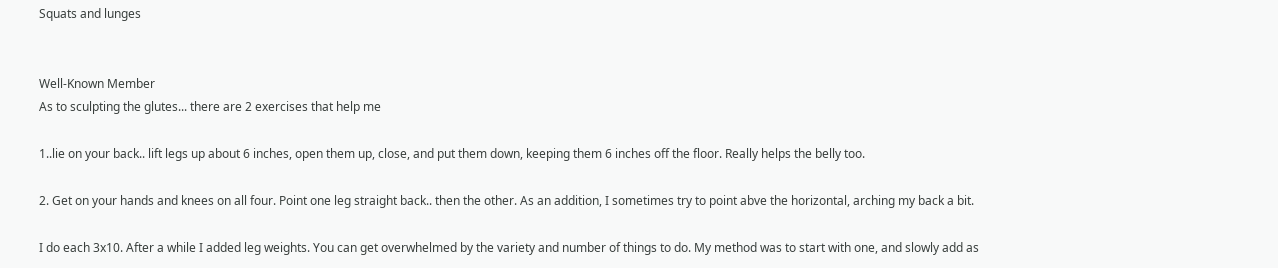Squats and lunges


Well-Known Member
As to sculpting the glutes... there are 2 exercises that help me

1..lie on your back.. lift legs up about 6 inches, open them up, close, and put them down, keeping them 6 inches off the floor. Really helps the belly too.

2. Get on your hands and knees on all four. Point one leg straight back.. then the other. As an addition, I sometimes try to point abve the horizontal, arching my back a bit.

I do each 3x10. After a while I added leg weights. You can get overwhelmed by the variety and number of things to do. My method was to start with one, and slowly add as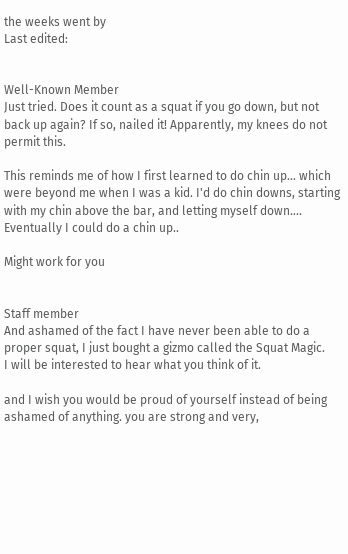the weeks went by
Last edited:


Well-Known Member
Just tried. Does it count as a squat if you go down, but not back up again? If so, nailed it! Apparently, my knees do not permit this.

This reminds me of how I first learned to do chin up... which were beyond me when I was a kid. I'd do chin downs, starting with my chin above the bar, and letting myself down.... Eventually I could do a chin up..

Might work for you


Staff member
And ashamed of the fact I have never been able to do a proper squat, I just bought a gizmo called the Squat Magic.
I will be interested to hear what you think of it.

and I wish you would be proud of yourself instead of being ashamed of anything. you are strong and very,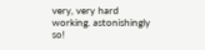very, very hard working. astonishingly so!